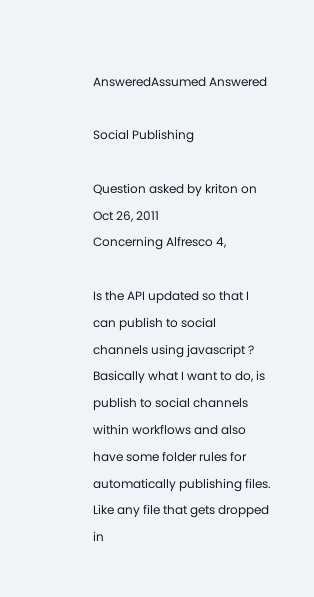AnsweredAssumed Answered

Social Publishing

Question asked by kriton on Oct 26, 2011
Concerning Alfresco 4,

Is the API updated so that I can publish to social channels using javascript ?
Basically what I want to do, is publish to social channels within workflows and also have some folder rules for automatically publishing files. Like any file that gets dropped in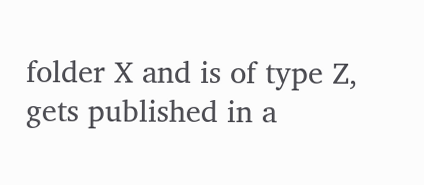folder X and is of type Z, gets published in a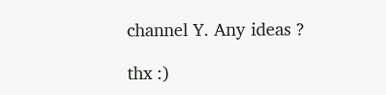channel Y. Any ideas ?

thx :)